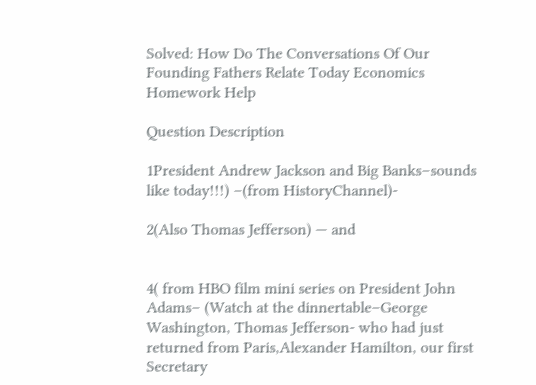Solved: How Do The Conversations Of Our Founding Fathers Relate Today Economics Homework Help

Question Description

1President Andrew Jackson and Big Banks–sounds like today!!!) –(from HistoryChannel)-

2(Also Thomas Jefferson) — and


4( from HBO film mini series on President John Adams– (Watch at the dinnertable–George Washington, Thomas Jefferson- who had just returned from Paris,Alexander Hamilton, our first Secretary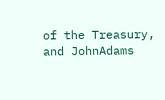of the Treasury, and JohnAdams